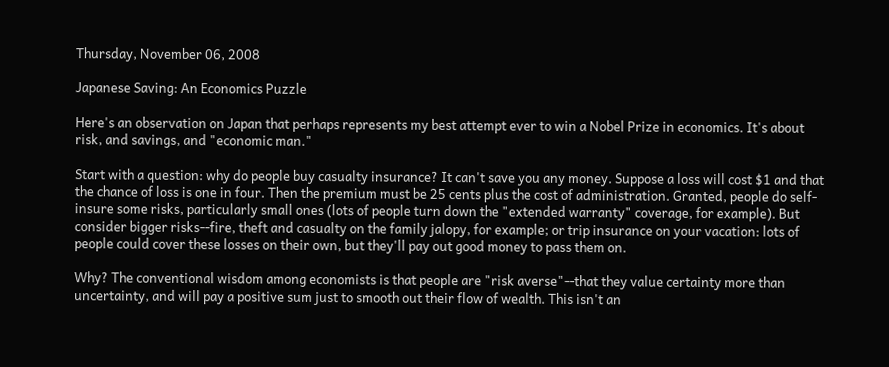Thursday, November 06, 2008

Japanese Saving: An Economics Puzzle

Here's an observation on Japan that perhaps represents my best attempt ever to win a Nobel Prize in economics. It's about risk, and savings, and "economic man."

Start with a question: why do people buy casualty insurance? It can't save you any money. Suppose a loss will cost $1 and that the chance of loss is one in four. Then the premium must be 25 cents plus the cost of administration. Granted, people do self-insure some risks, particularly small ones (lots of people turn down the "extended warranty" coverage, for example). But consider bigger risks--fire, theft and casualty on the family jalopy, for example; or trip insurance on your vacation: lots of people could cover these losses on their own, but they'll pay out good money to pass them on.

Why? The conventional wisdom among economists is that people are "risk averse"--that they value certainty more than uncertainty, and will pay a positive sum just to smooth out their flow of wealth. This isn't an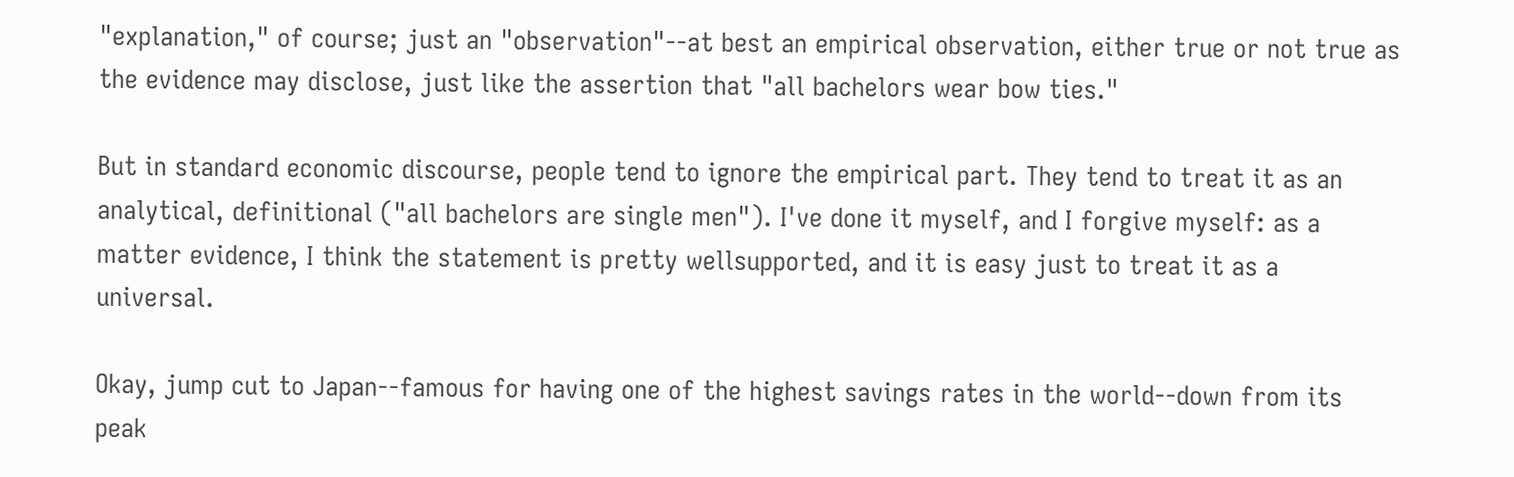"explanation," of course; just an "observation"--at best an empirical observation, either true or not true as the evidence may disclose, just like the assertion that "all bachelors wear bow ties."

But in standard economic discourse, people tend to ignore the empirical part. They tend to treat it as an analytical, definitional ("all bachelors are single men"). I've done it myself, and I forgive myself: as a matter evidence, I think the statement is pretty wellsupported, and it is easy just to treat it as a universal.

Okay, jump cut to Japan--famous for having one of the highest savings rates in the world--down from its peak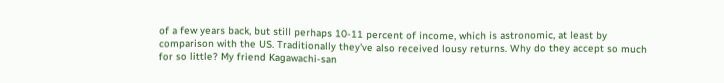of a few years back, but still perhaps 10-11 percent of income, which is astronomic, at least by comparison with the US. Traditionally they've also received lousy returns. Why do they accept so much for so little? My friend Kagawachi-san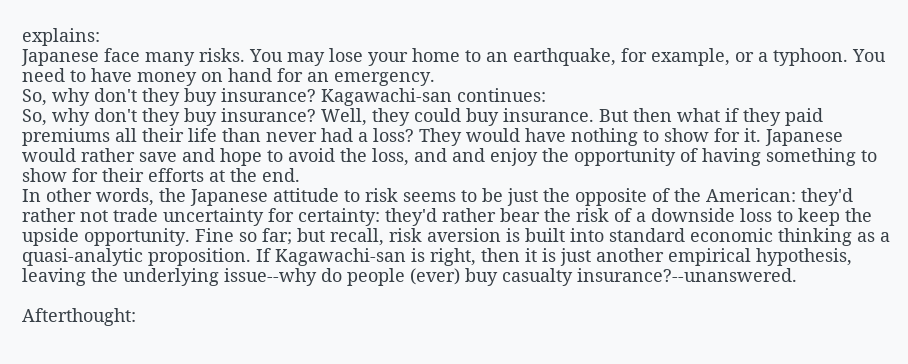explains:
Japanese face many risks. You may lose your home to an earthquake, for example, or a typhoon. You need to have money on hand for an emergency.
So, why don't they buy insurance? Kagawachi-san continues:
So, why don't they buy insurance? Well, they could buy insurance. But then what if they paid premiums all their life than never had a loss? They would have nothing to show for it. Japanese would rather save and hope to avoid the loss, and and enjoy the opportunity of having something to show for their efforts at the end.
In other words, the Japanese attitude to risk seems to be just the opposite of the American: they'd rather not trade uncertainty for certainty: they'd rather bear the risk of a downside loss to keep the upside opportunity. Fine so far; but recall, risk aversion is built into standard economic thinking as a quasi-analytic proposition. If Kagawachi-san is right, then it is just another empirical hypothesis, leaving the underlying issue--why do people (ever) buy casualty insurance?--unanswered.

Afterthought: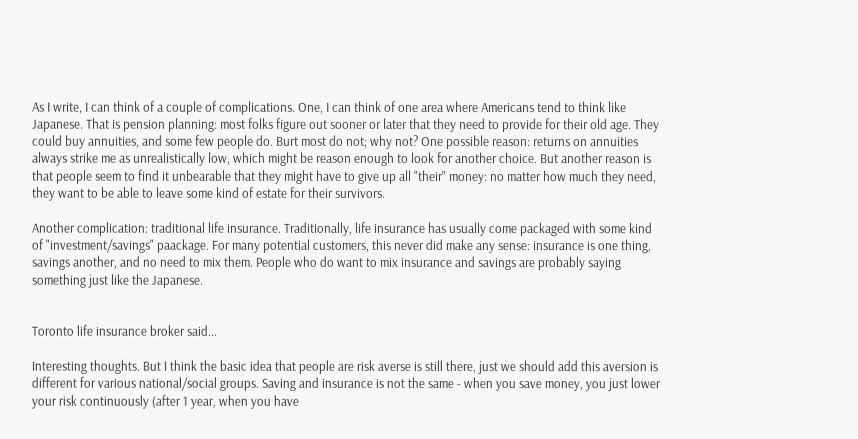As I write, I can think of a couple of complications. One, I can think of one area where Americans tend to think like Japanese. That is pension planning: most folks figure out sooner or later that they need to provide for their old age. They could buy annuities, and some few people do. Burt most do not; why not? One possible reason: returns on annuities always strike me as unrealistically low, which might be reason enough to look for another choice. But another reason is that people seem to find it unbearable that they might have to give up all "their" money: no matter how much they need, they want to be able to leave some kind of estate for their survivors.

Another complication: traditional life insurance. Traditionally, life insurance has usually come packaged with some kind of "investment/savings" paackage. For many potential customers, this never did make any sense: insurance is one thing, savings another, and no need to mix them. People who do want to mix insurance and savings are probably saying something just like the Japanese.


Toronto life insurance broker said...

Interesting thoughts. But I think the basic idea that people are risk averse is still there, just we should add this aversion is different for various national/social groups. Saving and insurance is not the same - when you save money, you just lower your risk continuously (after 1 year, when you have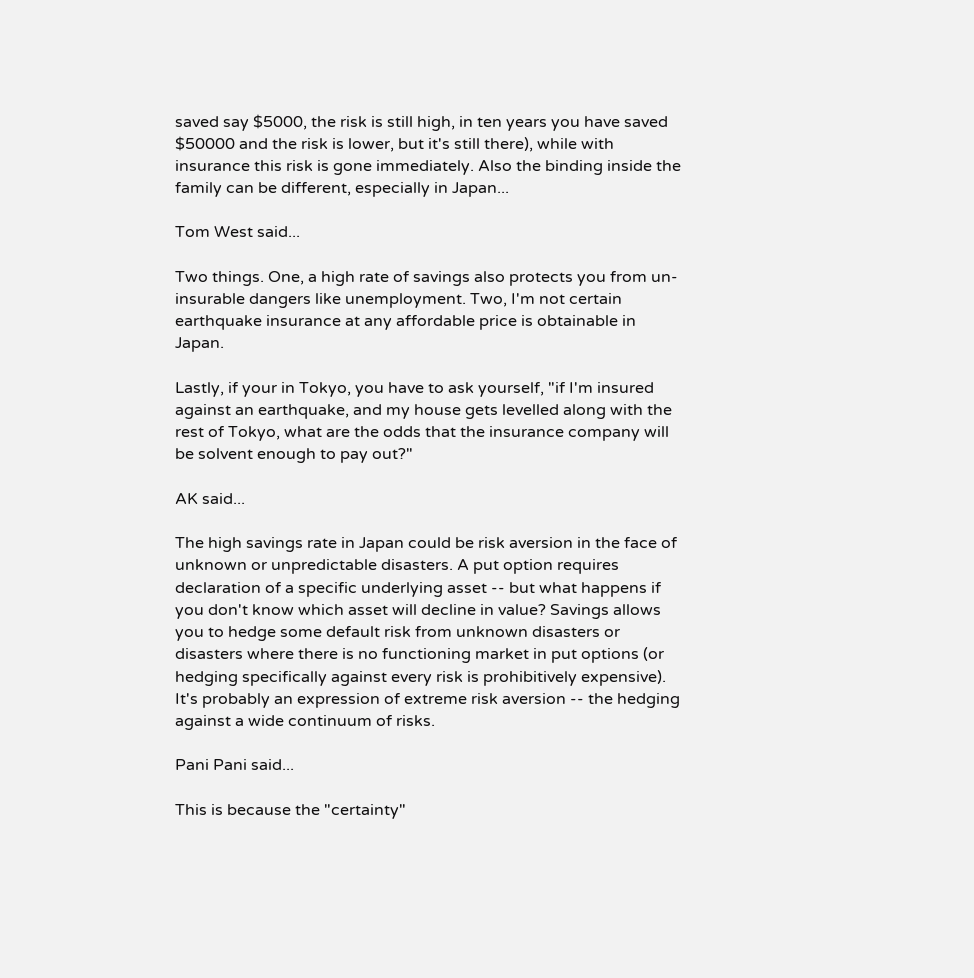saved say $5000, the risk is still high, in ten years you have saved $50000 and the risk is lower, but it's still there), while with insurance this risk is gone immediately. Also the binding inside the family can be different, especially in Japan...

Tom West said...

Two things. One, a high rate of savings also protects you from un-insurable dangers like unemployment. Two, I'm not certain earthquake insurance at any affordable price is obtainable in Japan.

Lastly, if your in Tokyo, you have to ask yourself, "if I'm insured against an earthquake, and my house gets levelled along with the rest of Tokyo, what are the odds that the insurance company will be solvent enough to pay out?"

AK said...

The high savings rate in Japan could be risk aversion in the face of unknown or unpredictable disasters. A put option requires declaration of a specific underlying asset -- but what happens if you don't know which asset will decline in value? Savings allows you to hedge some default risk from unknown disasters or disasters where there is no functioning market in put options (or hedging specifically against every risk is prohibitively expensive). It's probably an expression of extreme risk aversion -- the hedging against a wide continuum of risks.

Pani Pani said...

This is because the "certainty"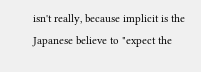isn't really, because implicit is the Japanese believe to "expect the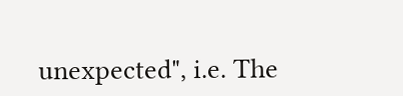unexpected", i.e. The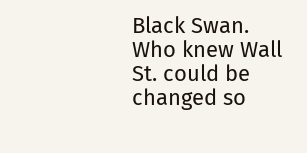Black Swan. Who knew Wall St. could be changed so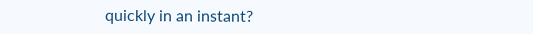quickly in an instant?